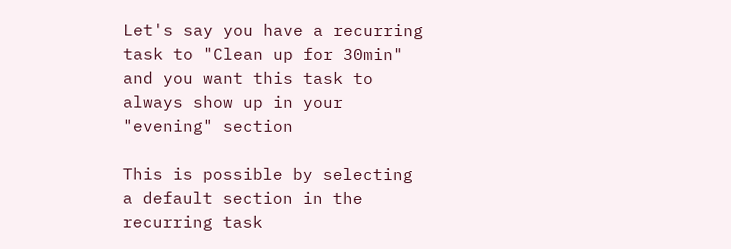Let's say you have a recurring task to "Clean up for 30min" and you want this task to always show up in your "evening" section

This is possible by selecting a default section in the recurring task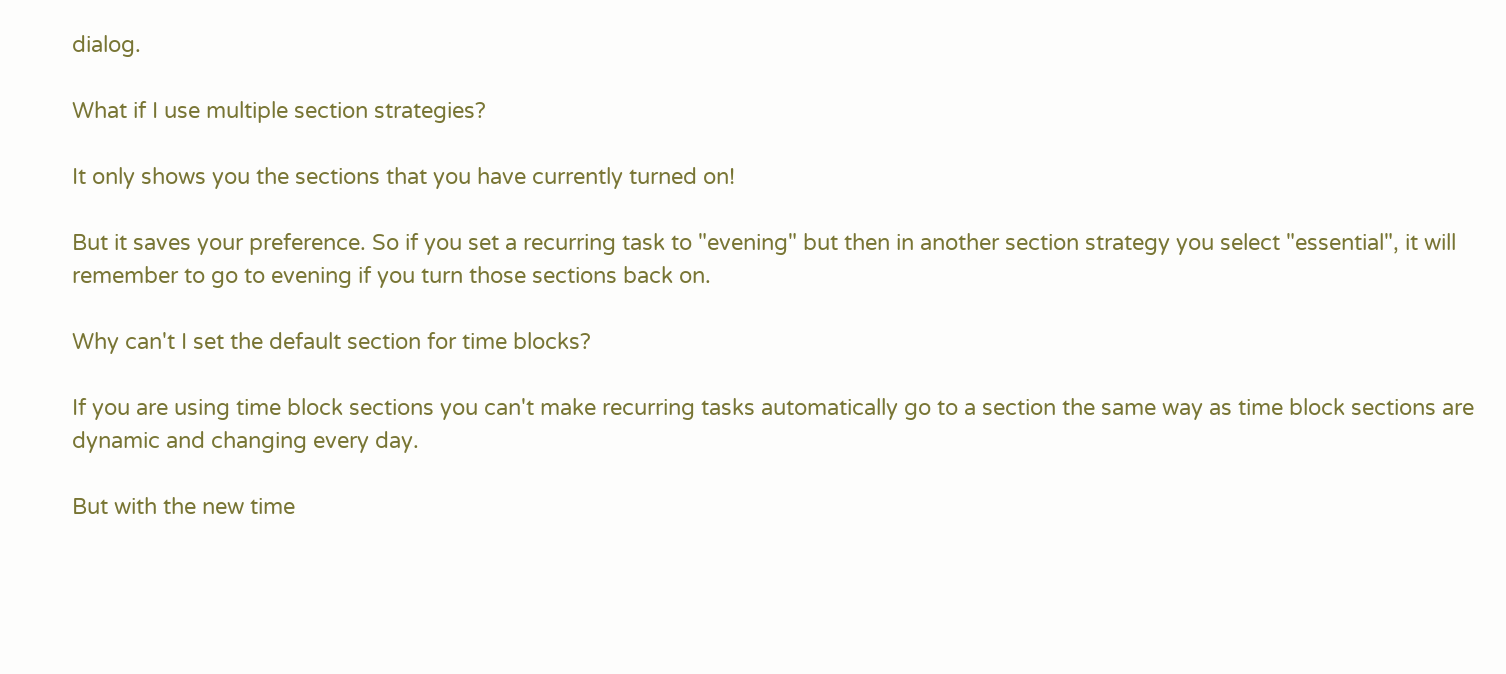dialog.

What if I use multiple section strategies?

It only shows you the sections that you have currently turned on!

But it saves your preference. So if you set a recurring task to "evening" but then in another section strategy you select "essential", it will remember to go to evening if you turn those sections back on.

Why can't I set the default section for time blocks?

If you are using time block sections you can't make recurring tasks automatically go to a section the same way as time block sections are dynamic and changing every day.

But with the new time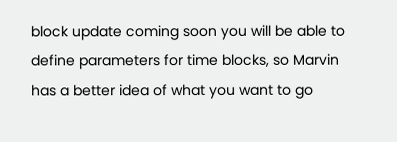block update coming soon you will be able to define parameters for time blocks, so Marvin has a better idea of what you want to go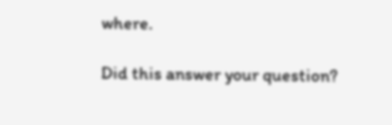where.

Did this answer your question?